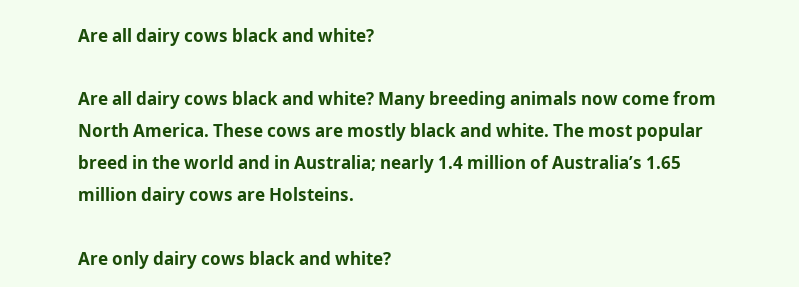Are all dairy cows black and white?

Are all dairy cows black and white? Many breeding animals now come from North America. These cows are mostly black and white. The most popular breed in the world and in Australia; nearly 1.4 million of Australia’s 1.65 million dairy cows are Holsteins.

Are only dairy cows black and white?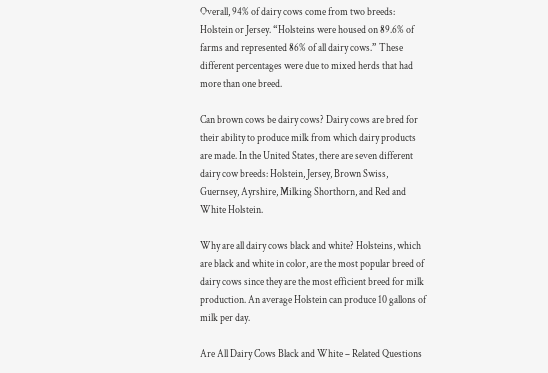Overall, 94% of dairy cows come from two breeds: Holstein or Jersey. “Holsteins were housed on 89.6% of farms and represented 86% of all dairy cows.” These different percentages were due to mixed herds that had more than one breed.

Can brown cows be dairy cows? Dairy cows are bred for their ability to produce milk from which dairy products are made. In the United States, there are seven different dairy cow breeds: Holstein, Jersey, Brown Swiss, Guernsey, Ayrshire, Milking Shorthorn, and Red and White Holstein.

Why are all dairy cows black and white? Holsteins, which are black and white in color, are the most popular breed of dairy cows since they are the most efficient breed for milk production. An average Holstein can produce 10 gallons of milk per day.

Are All Dairy Cows Black and White – Related Questions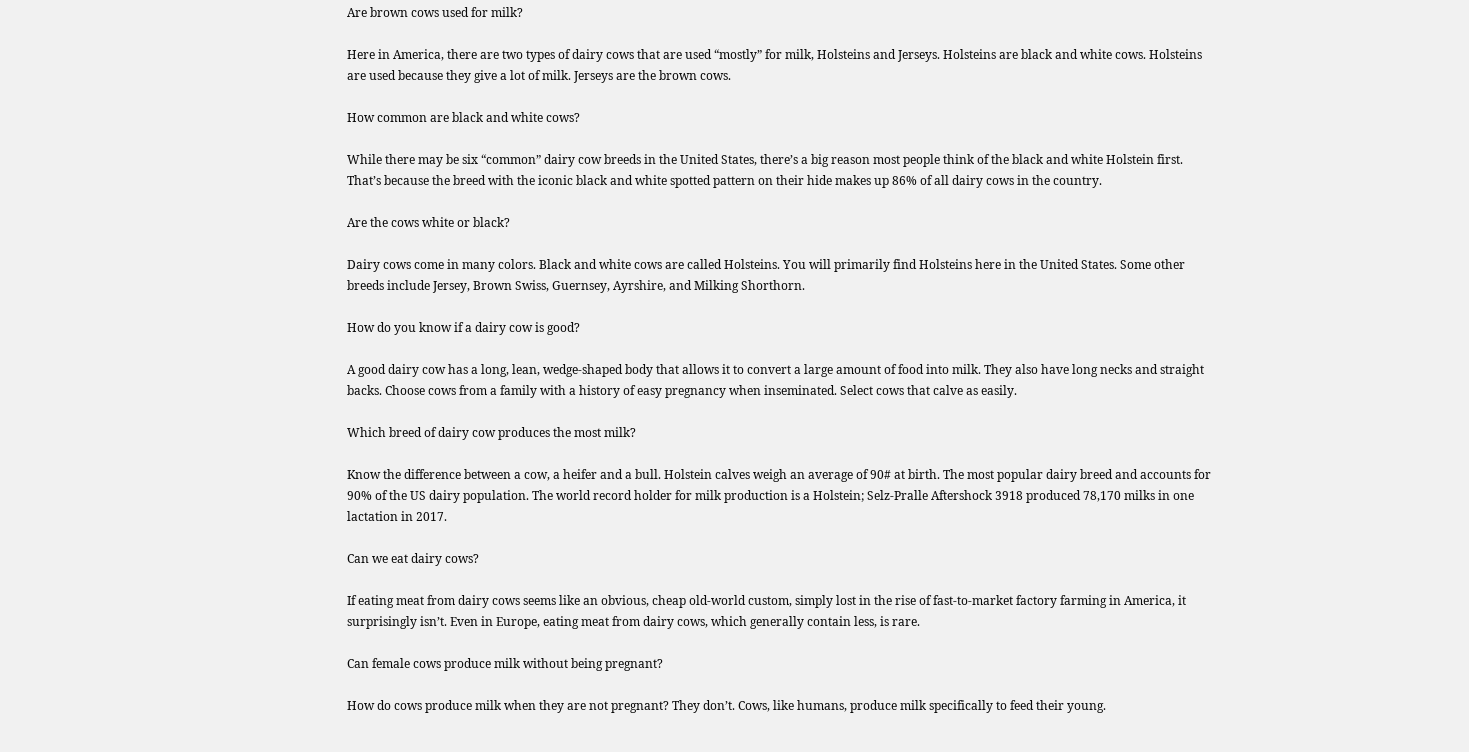Are brown cows used for milk?

Here in America, there are two types of dairy cows that are used “mostly” for milk, Holsteins and Jerseys. Holsteins are black and white cows. Holsteins are used because they give a lot of milk. Jerseys are the brown cows.

How common are black and white cows?

While there may be six “common” dairy cow breeds in the United States, there’s a big reason most people think of the black and white Holstein first. That’s because the breed with the iconic black and white spotted pattern on their hide makes up 86% of all dairy cows in the country.

Are the cows white or black?

Dairy cows come in many colors. Black and white cows are called Holsteins. You will primarily find Holsteins here in the United States. Some other breeds include Jersey, Brown Swiss, Guernsey, Ayrshire, and Milking Shorthorn.

How do you know if a dairy cow is good?

A good dairy cow has a long, lean, wedge-shaped body that allows it to convert a large amount of food into milk. They also have long necks and straight backs. Choose cows from a family with a history of easy pregnancy when inseminated. Select cows that calve as easily.

Which breed of dairy cow produces the most milk?

Know the difference between a cow, a heifer and a bull. Holstein calves weigh an average of 90# at birth. The most popular dairy breed and accounts for 90% of the US dairy population. The world record holder for milk production is a Holstein; Selz-Pralle Aftershock 3918 produced 78,170 milks in one lactation in 2017.

Can we eat dairy cows?

If eating meat from dairy cows seems like an obvious, cheap old-world custom, simply lost in the rise of fast-to-market factory farming in America, it surprisingly isn’t. Even in Europe, eating meat from dairy cows, which generally contain less, is rare.

Can female cows produce milk without being pregnant?

How do cows produce milk when they are not pregnant? They don’t. Cows, like humans, produce milk specifically to feed their young.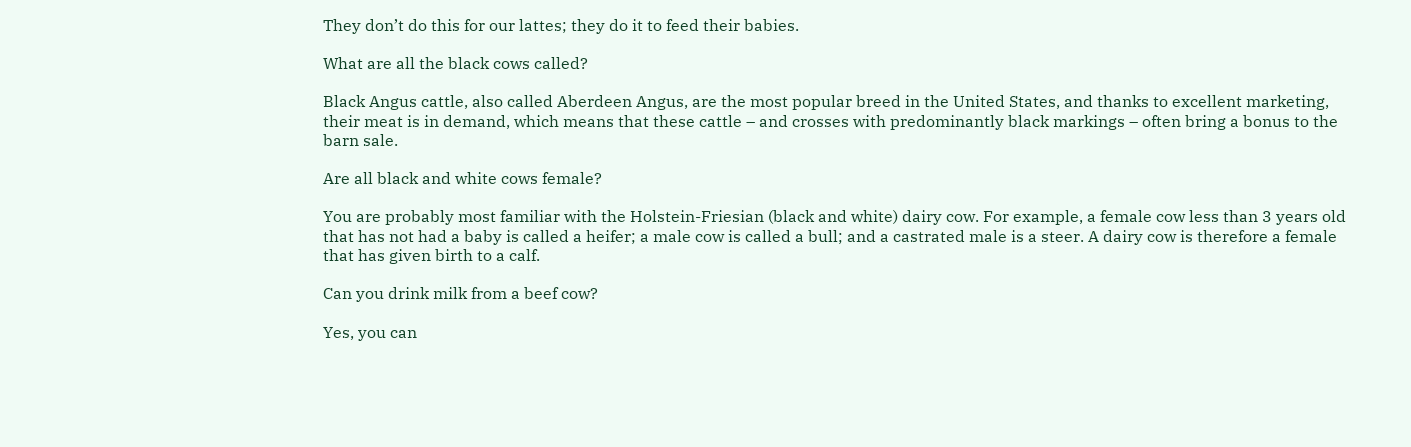They don’t do this for our lattes; they do it to feed their babies.

What are all the black cows called?

Black Angus cattle, also called Aberdeen Angus, are the most popular breed in the United States, and thanks to excellent marketing, their meat is in demand, which means that these cattle – and crosses with predominantly black markings – often bring a bonus to the barn sale.

Are all black and white cows female?

You are probably most familiar with the Holstein-Friesian (black and white) dairy cow. For example, a female cow less than 3 years old that has not had a baby is called a heifer; a male cow is called a bull; and a castrated male is a steer. A dairy cow is therefore a female that has given birth to a calf.

Can you drink milk from a beef cow?

Yes, you can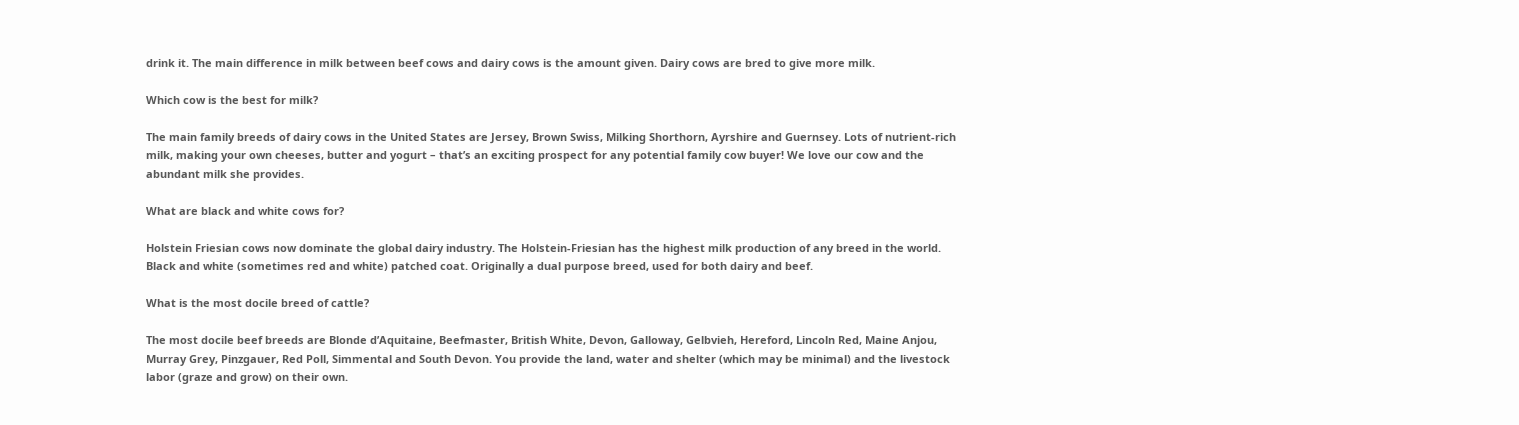drink it. The main difference in milk between beef cows and dairy cows is the amount given. Dairy cows are bred to give more milk.

Which cow is the best for milk?

The main family breeds of dairy cows in the United States are Jersey, Brown Swiss, Milking Shorthorn, Ayrshire and Guernsey. Lots of nutrient-rich milk, making your own cheeses, butter and yogurt – that’s an exciting prospect for any potential family cow buyer! We love our cow and the abundant milk she provides.

What are black and white cows for?

Holstein Friesian cows now dominate the global dairy industry. The Holstein-Friesian has the highest milk production of any breed in the world. Black and white (sometimes red and white) patched coat. Originally a dual purpose breed, used for both dairy and beef.

What is the most docile breed of cattle?

The most docile beef breeds are Blonde d’Aquitaine, Beefmaster, British White, Devon, Galloway, Gelbvieh, Hereford, Lincoln Red, Maine Anjou, Murray Grey, Pinzgauer, Red Poll, Simmental and South Devon. You provide the land, water and shelter (which may be minimal) and the livestock labor (graze and grow) on their own.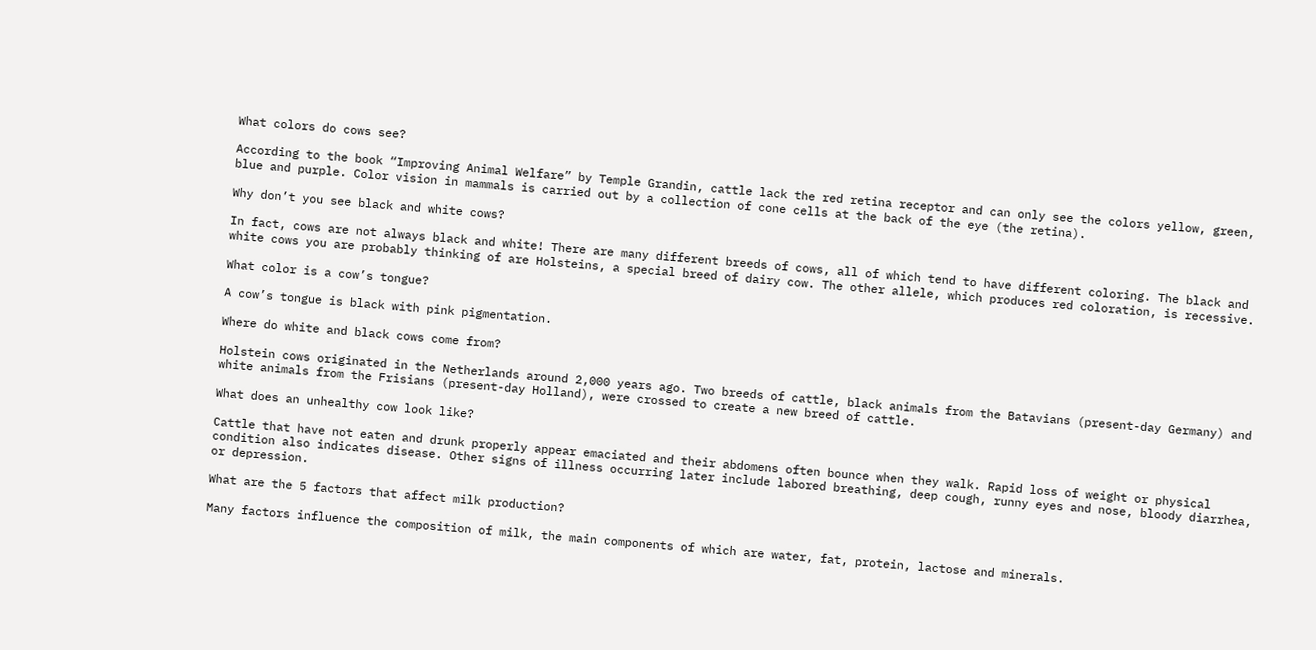What colors do cows see?

According to the book “Improving Animal Welfare” by Temple Grandin, cattle lack the red retina receptor and can only see the colors yellow, green, blue and purple. Color vision in mammals is carried out by a collection of cone cells at the back of the eye (the retina).

Why don’t you see black and white cows?

In fact, cows are not always black and white! There are many different breeds of cows, all of which tend to have different coloring. The black and white cows you are probably thinking of are Holsteins, a special breed of dairy cow. The other allele, which produces red coloration, is recessive.

What color is a cow’s tongue?

A cow’s tongue is black with pink pigmentation.

Where do white and black cows come from?

Holstein cows originated in the Netherlands around 2,000 years ago. Two breeds of cattle, black animals from the Batavians (present-day Germany) and white animals from the Frisians (present-day Holland), were crossed to create a new breed of cattle.

What does an unhealthy cow look like?

Cattle that have not eaten and drunk properly appear emaciated and their abdomens often bounce when they walk. Rapid loss of weight or physical condition also indicates disease. Other signs of illness occurring later include labored breathing, deep cough, runny eyes and nose, bloody diarrhea, or depression.

What are the 5 factors that affect milk production?

Many factors influence the composition of milk, the main components of which are water, fat, protein, lactose and minerals.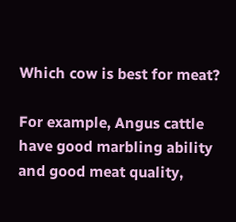Which cow is best for meat?

For example, Angus cattle have good marbling ability and good meat quality,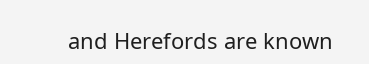and Herefords are known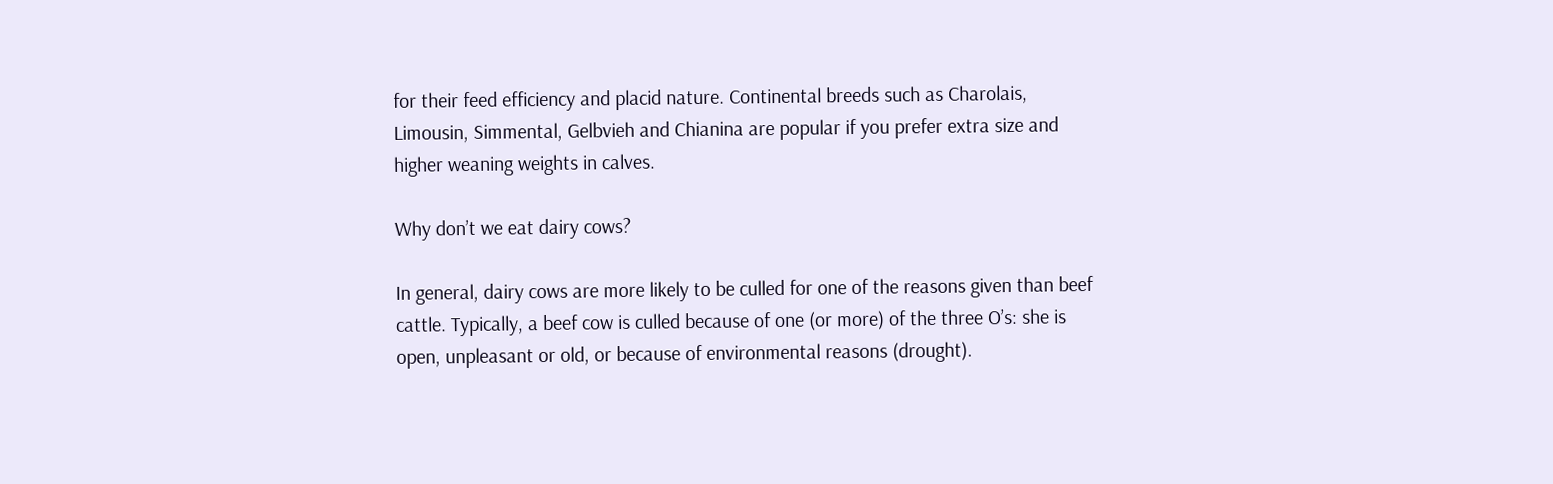for their feed efficiency and placid nature. Continental breeds such as Charolais, Limousin, Simmental, Gelbvieh and Chianina are popular if you prefer extra size and higher weaning weights in calves.

Why don’t we eat dairy cows?

In general, dairy cows are more likely to be culled for one of the reasons given than beef cattle. Typically, a beef cow is culled because of one (or more) of the three O’s: she is open, unpleasant or old, or because of environmental reasons (drought).